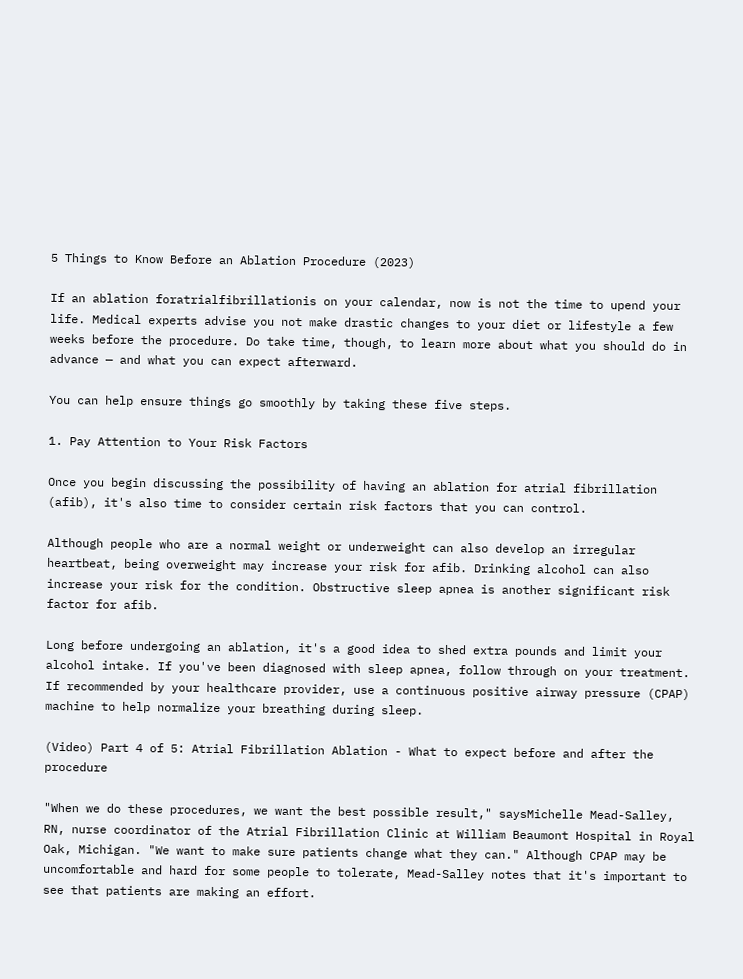5 Things to Know Before an Ablation Procedure (2023)

If an ablation foratrialfibrillationis on your calendar, now is not the time to upend your life. Medical experts advise you not make drastic changes to your diet or lifestyle a few weeks before the procedure. Do take time, though, to learn more about what you should do in advance — and what you can expect afterward.

You can help ensure things go smoothly by taking these five steps.

1. Pay Attention to Your Risk Factors

Once you begin discussing the possibility of having an ablation for atrial fibrillation (afib), it's also time to consider certain risk factors that you can control.

Although people who are a normal weight or underweight can also develop an irregular heartbeat, being overweight may increase your risk for afib. Drinking alcohol can also increase your risk for the condition. Obstructive sleep apnea is another significant risk factor for afib.

Long before undergoing an ablation, it's a good idea to shed extra pounds and limit your alcohol intake. If you've been diagnosed with sleep apnea, follow through on your treatment. If recommended by your healthcare provider, use a continuous positive airway pressure (CPAP) machine to help normalize your breathing during sleep.

(Video) Part 4 of 5: Atrial Fibrillation Ablation - What to expect before and after the procedure

"When we do these procedures, we want the best possible result," saysMichelle Mead-Salley, RN, nurse coordinator of the Atrial Fibrillation Clinic at William Beaumont Hospital in Royal Oak, Michigan. "We want to make sure patients change what they can." Although CPAP may be uncomfortable and hard for some people to tolerate, Mead-Salley notes that it's important to see that patients are making an effort.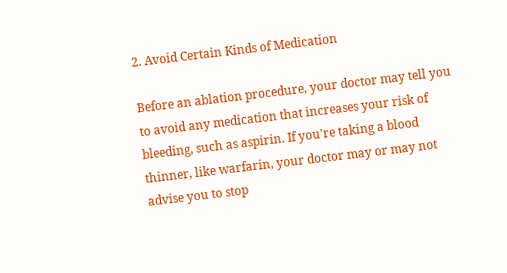2. Avoid Certain Kinds of Medication

Before an ablation procedure, your doctor may tell you to avoid any medication that increases your risk of bleeding, such as aspirin. If you're taking a blood thinner, like warfarin, your doctor may or may not advise you to stop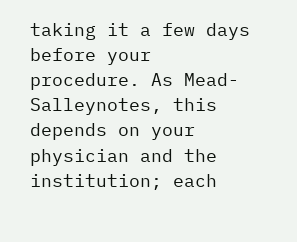taking it a few days before your procedure. As Mead-Salleynotes, this depends on your physician and the institution; each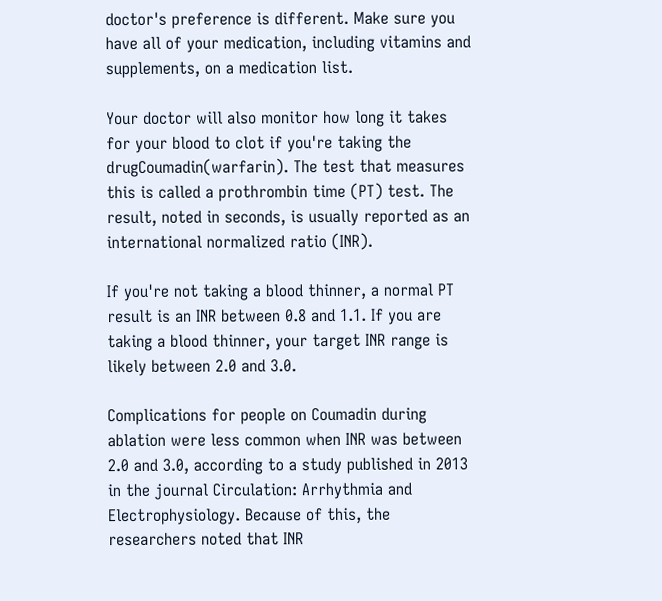doctor's preference is different. Make sure you have all of your medication, including vitamins and supplements, on a medication list.

Your doctor will also monitor how long it takes for your blood to clot if you're taking the drugCoumadin(warfarin). The test that measures this is called a prothrombin time (PT) test. The result, noted in seconds, is usually reported as an international normalized ratio (INR).

If you're not taking a blood thinner, a normal PT result is an INR between 0.8 and 1.1. If you are taking a blood thinner, your target INR range is likely between 2.0 and 3.0.

Complications for people on Coumadin during ablation were less common when INR was between 2.0 and 3.0, according to a study published in 2013 in the journal Circulation: Arrhythmia and Electrophysiology. Because of this, the researchers noted that INR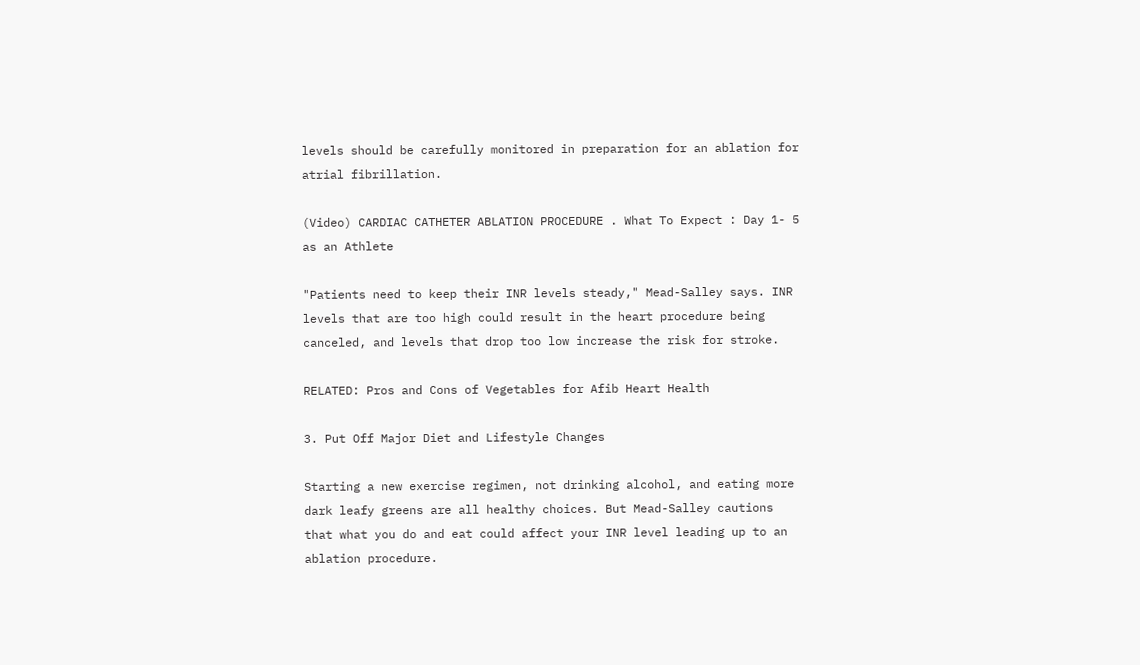levels should be carefully monitored in preparation for an ablation for atrial fibrillation.

(Video) CARDIAC CATHETER ABLATION PROCEDURE . What To Expect : Day 1- 5 as an Athlete

"Patients need to keep their INR levels steady," Mead-Salley says. INR levels that are too high could result in the heart procedure being canceled, and levels that drop too low increase the risk for stroke.

RELATED: Pros and Cons of Vegetables for Afib Heart Health

3. Put Off Major Diet and Lifestyle Changes

Starting a new exercise regimen, not drinking alcohol, and eating more dark leafy greens are all healthy choices. But Mead-Salley cautions that what you do and eat could affect your INR level leading up to an ablation procedure.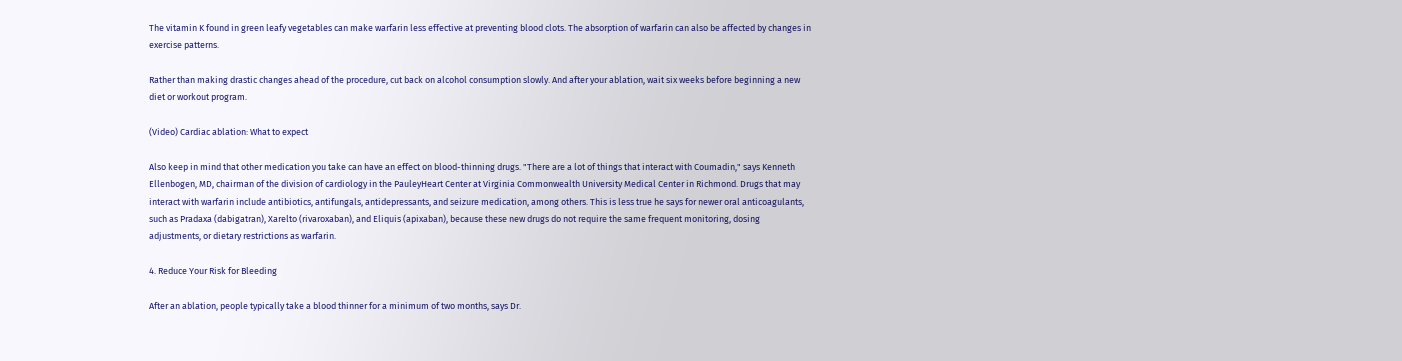The vitamin K found in green leafy vegetables can make warfarin less effective at preventing blood clots. The absorption of warfarin can also be affected by changes in exercise patterns.

Rather than making drastic changes ahead of the procedure, cut back on alcohol consumption slowly. And after your ablation, wait six weeks before beginning a new diet or workout program.

(Video) Cardiac ablation: What to expect

Also keep in mind that other medication you take can have an effect on blood-thinning drugs. "There are a lot of things that interact with Coumadin," says Kenneth Ellenbogen, MD, chairman of the division of cardiology in the PauleyHeart Center at Virginia Commonwealth University Medical Center in Richmond. Drugs that may interact with warfarin include antibiotics, antifungals, antidepressants, and seizure medication, among others. This is less true he says for newer oral anticoagulants, such as Pradaxa (dabigatran), Xarelto (rivaroxaban), and Eliquis (apixaban), because these new drugs do not require the same frequent monitoring, dosing adjustments, or dietary restrictions as warfarin.

4. Reduce Your Risk for Bleeding

After an ablation, people typically take a blood thinner for a minimum of two months, says Dr.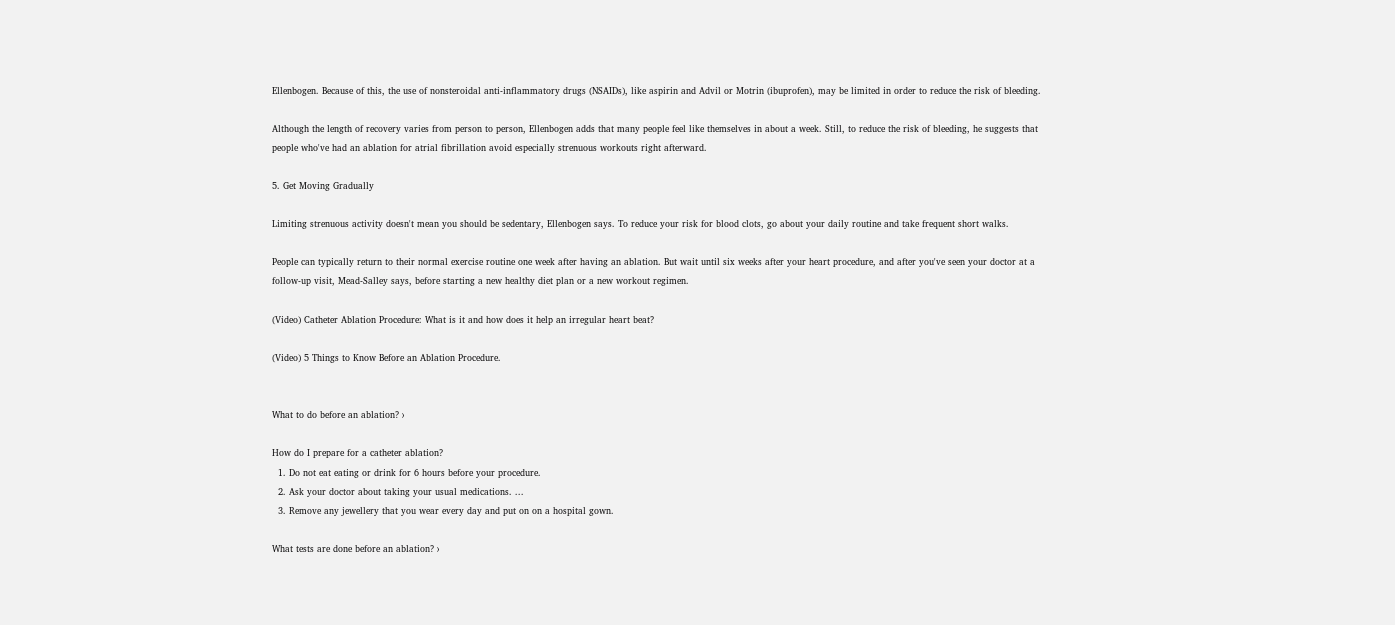Ellenbogen. Because of this, the use of nonsteroidal anti-inflammatory drugs (NSAIDs), like aspirin and Advil or Motrin (ibuprofen), may be limited in order to reduce the risk of bleeding.

Although the length of recovery varies from person to person, Ellenbogen adds that many people feel like themselves in about a week. Still, to reduce the risk of bleeding, he suggests that people who've had an ablation for atrial fibrillation avoid especially strenuous workouts right afterward.

5. Get Moving Gradually

Limiting strenuous activity doesn't mean you should be sedentary, Ellenbogen says. To reduce your risk for blood clots, go about your daily routine and take frequent short walks.

People can typically return to their normal exercise routine one week after having an ablation. But wait until six weeks after your heart procedure, and after you've seen your doctor at a follow-up visit, Mead-Salley says, before starting a new healthy diet plan or a new workout regimen.

(Video) Catheter Ablation Procedure: What is it and how does it help an irregular heart beat?

(Video) 5 Things to Know Before an Ablation Procedure.


What to do before an ablation? ›

How do I prepare for a catheter ablation?
  1. Do not eat eating or drink for 6 hours before your procedure.
  2. Ask your doctor about taking your usual medications. ...
  3. Remove any jewellery that you wear every day and put on on a hospital gown.

What tests are done before an ablation? ›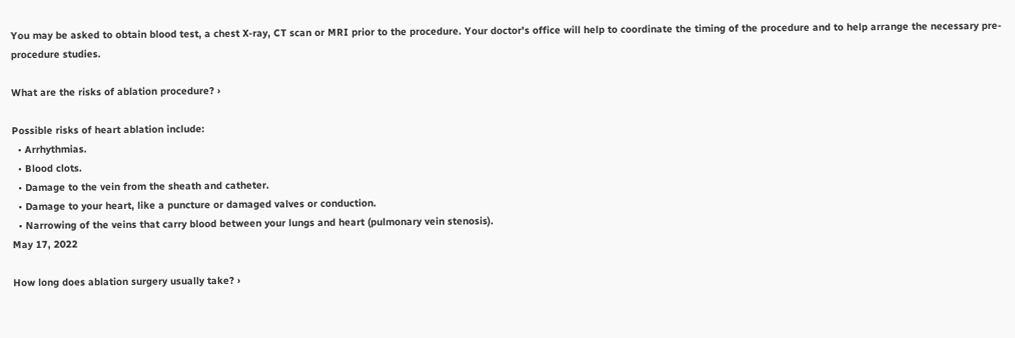You may be asked to obtain blood test, a chest X-ray, CT scan or MRI prior to the procedure. Your doctor's office will help to coordinate the timing of the procedure and to help arrange the necessary pre-procedure studies.

What are the risks of ablation procedure? ›

Possible risks of heart ablation include:
  • Arrhythmias.
  • Blood clots.
  • Damage to the vein from the sheath and catheter.
  • Damage to your heart, like a puncture or damaged valves or conduction.
  • Narrowing of the veins that carry blood between your lungs and heart (pulmonary vein stenosis).
May 17, 2022

How long does ablation surgery usually take? ›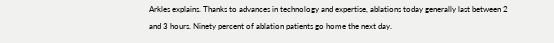Arkles explains. Thanks to advances in technology and expertise, ablations today generally last between 2 and 3 hours. Ninety percent of ablation patients go home the next day.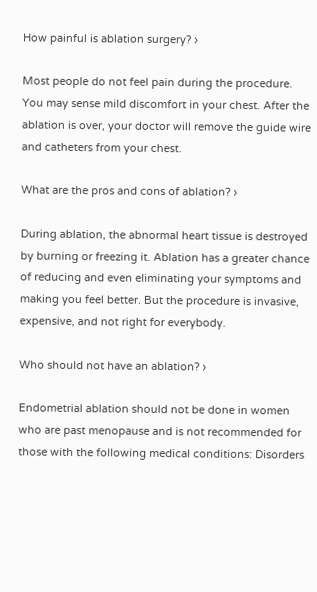How painful is ablation surgery? ›

Most people do not feel pain during the procedure. You may sense mild discomfort in your chest. After the ablation is over, your doctor will remove the guide wire and catheters from your chest.

What are the pros and cons of ablation? ›

During ablation, the abnormal heart tissue is destroyed by burning or freezing it. Ablation has a greater chance of reducing and even eliminating your symptoms and making you feel better. But the procedure is invasive, expensive, and not right for everybody.

Who should not have an ablation? ›

Endometrial ablation should not be done in women who are past menopause and is not recommended for those with the following medical conditions: Disorders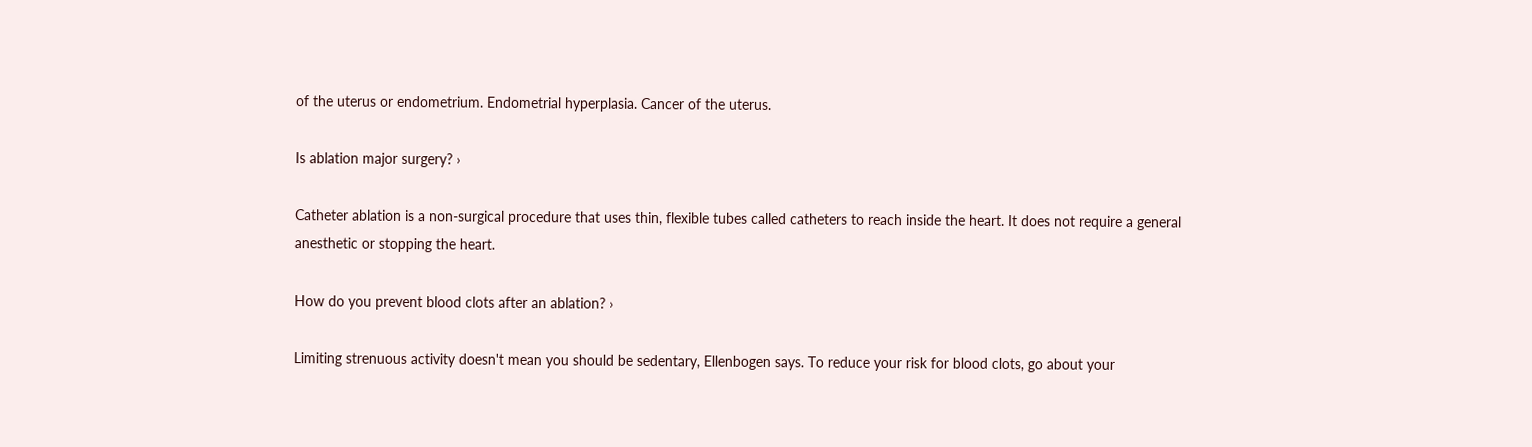of the uterus or endometrium. Endometrial hyperplasia. Cancer of the uterus.

Is ablation major surgery? ›

Catheter ablation is a non-surgical procedure that uses thin, flexible tubes called catheters to reach inside the heart. It does not require a general anesthetic or stopping the heart.

How do you prevent blood clots after an ablation? ›

Limiting strenuous activity doesn't mean you should be sedentary, Ellenbogen says. To reduce your risk for blood clots, go about your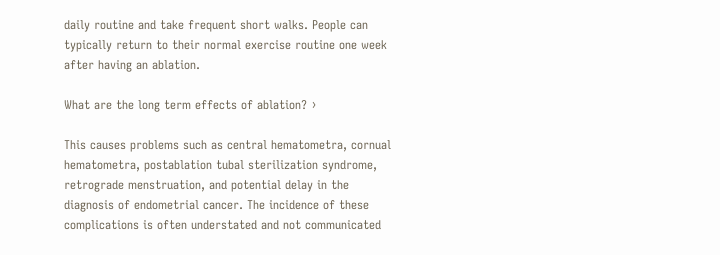daily routine and take frequent short walks. People can typically return to their normal exercise routine one week after having an ablation.

What are the long term effects of ablation? ›

This causes problems such as central hematometra, cornual hematometra, postablation tubal sterilization syndrome, retrograde menstruation, and potential delay in the diagnosis of endometrial cancer. The incidence of these complications is often understated and not communicated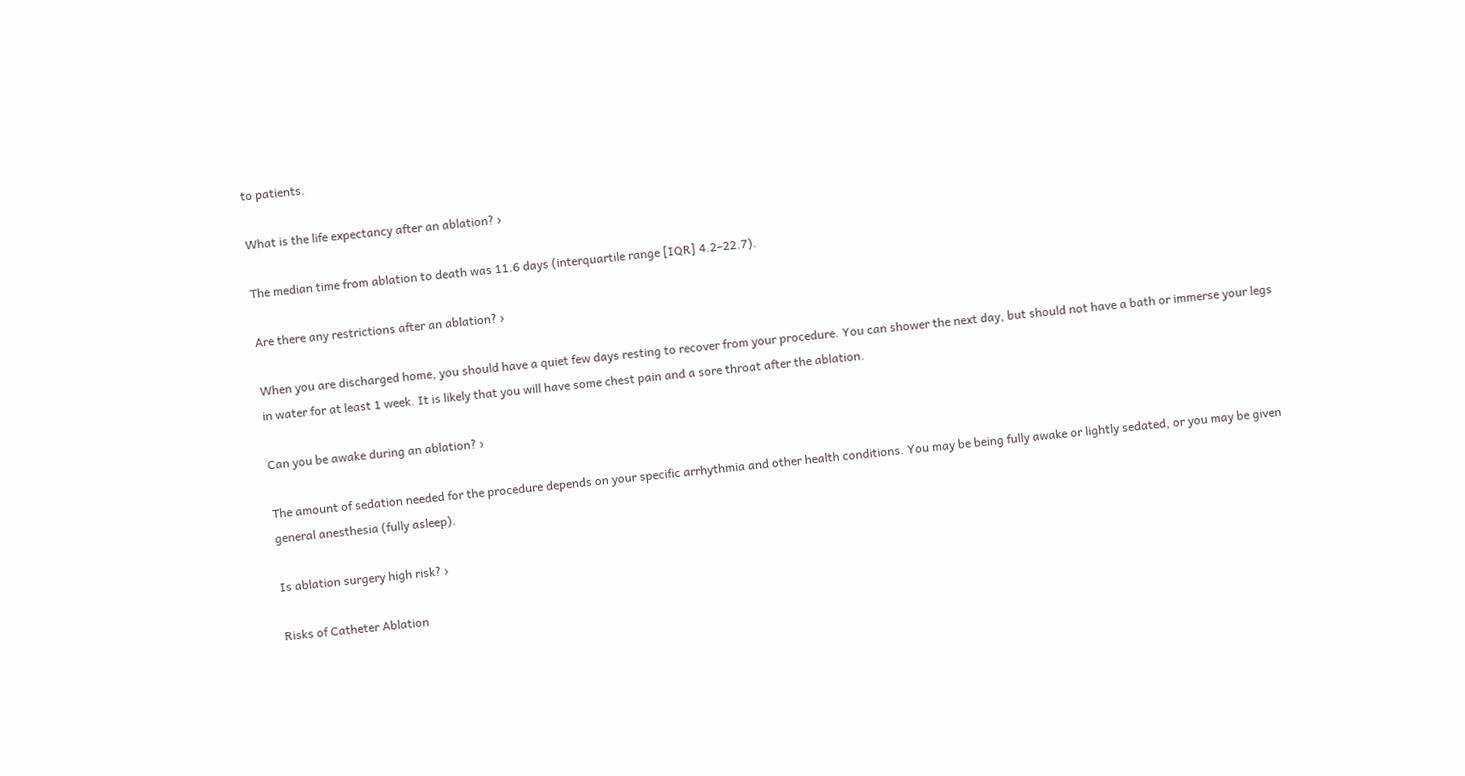to patients.

What is the life expectancy after an ablation? ›

The median time from ablation to death was 11.6 days (interquartile range [IQR] 4.2–22.7).

Are there any restrictions after an ablation? ›

When you are discharged home, you should have a quiet few days resting to recover from your procedure. You can shower the next day, but should not have a bath or immerse your legs in water for at least 1 week. It is likely that you will have some chest pain and a sore throat after the ablation.

Can you be awake during an ablation? ›

The amount of sedation needed for the procedure depends on your specific arrhythmia and other health conditions. You may be being fully awake or lightly sedated, or you may be given general anesthesia (fully asleep).

Is ablation surgery high risk? ›

Risks of Catheter Ablation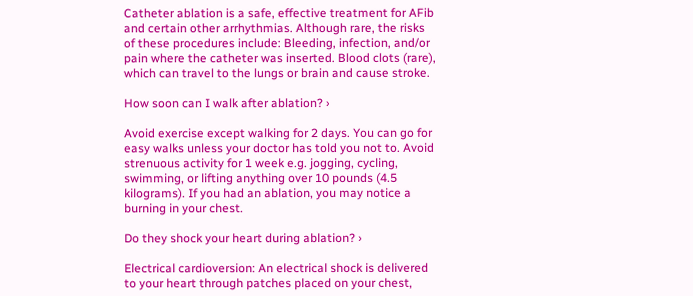Catheter ablation is a safe, effective treatment for AFib and certain other arrhythmias. Although rare, the risks of these procedures include: Bleeding, infection, and/or pain where the catheter was inserted. Blood clots (rare), which can travel to the lungs or brain and cause stroke.

How soon can I walk after ablation? ›

Avoid exercise except walking for 2 days. You can go for easy walks unless your doctor has told you not to. Avoid strenuous activity for 1 week e.g. jogging, cycling, swimming, or lifting anything over 10 pounds (4.5 kilograms). If you had an ablation, you may notice a burning in your chest.

Do they shock your heart during ablation? ›

Electrical cardioversion: An electrical shock is delivered to your heart through patches placed on your chest,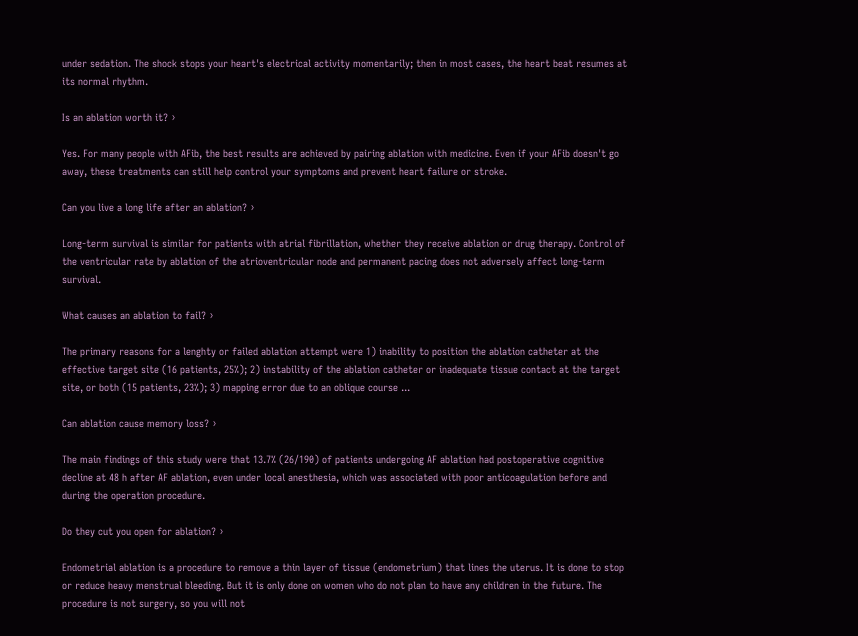under sedation. The shock stops your heart's electrical activity momentarily; then in most cases, the heart beat resumes at its normal rhythm.

Is an ablation worth it? ›

Yes. For many people with AFib, the best results are achieved by pairing ablation with medicine. Even if your AFib doesn't go away, these treatments can still help control your symptoms and prevent heart failure or stroke.

Can you live a long life after an ablation? ›

Long-term survival is similar for patients with atrial fibrillation, whether they receive ablation or drug therapy. Control of the ventricular rate by ablation of the atrioventricular node and permanent pacing does not adversely affect long-term survival.

What causes an ablation to fail? ›

The primary reasons for a lenghty or failed ablation attempt were 1) inability to position the ablation catheter at the effective target site (16 patients, 25%); 2) instability of the ablation catheter or inadequate tissue contact at the target site, or both (15 patients, 23%); 3) mapping error due to an oblique course ...

Can ablation cause memory loss? ›

The main findings of this study were that 13.7% (26/190) of patients undergoing AF ablation had postoperative cognitive decline at 48 h after AF ablation, even under local anesthesia, which was associated with poor anticoagulation before and during the operation procedure.

Do they cut you open for ablation? ›

Endometrial ablation is a procedure to remove a thin layer of tissue (endometrium) that lines the uterus. It is done to stop or reduce heavy menstrual bleeding. But it is only done on women who do not plan to have any children in the future. The procedure is not surgery, so you will not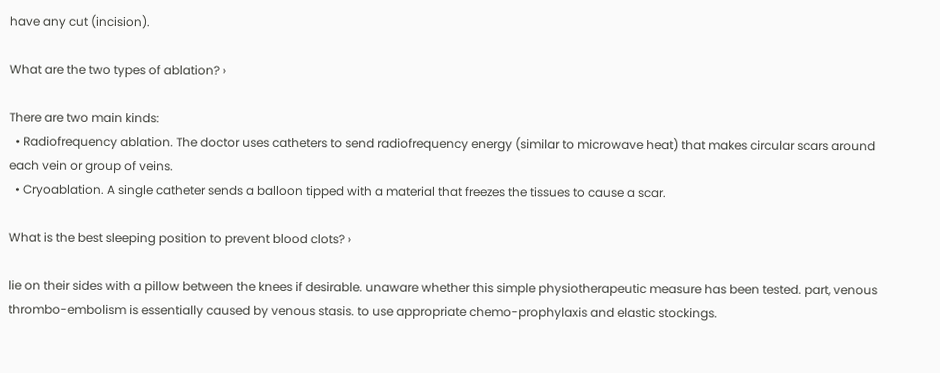have any cut (incision).

What are the two types of ablation? ›

There are two main kinds:
  • Radiofrequency ablation. The doctor uses catheters to send radiofrequency energy (similar to microwave heat) that makes circular scars around each vein or group of veins.
  • Cryoablation. A single catheter sends a balloon tipped with a material that freezes the tissues to cause a scar.

What is the best sleeping position to prevent blood clots? ›

lie on their sides with a pillow between the knees if desirable. unaware whether this simple physiotherapeutic measure has been tested. part, venous thrombo-embolism is essentially caused by venous stasis. to use appropriate chemo-prophylaxis and elastic stockings.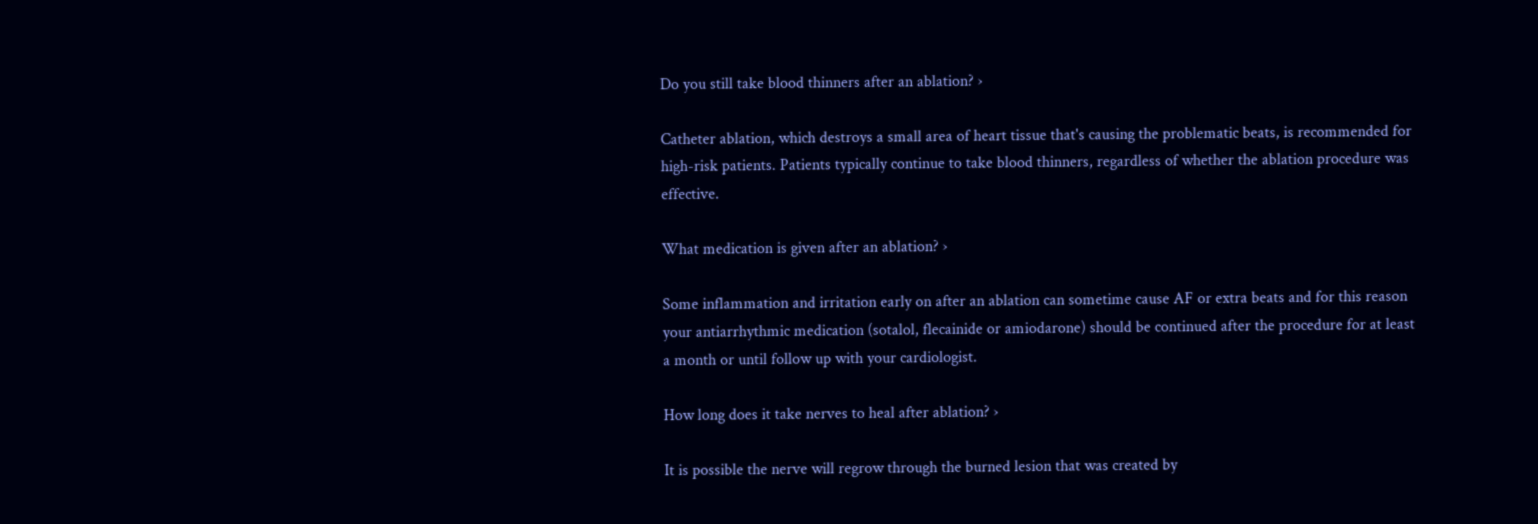Do you still take blood thinners after an ablation? ›

Catheter ablation, which destroys a small area of heart tissue that's causing the problematic beats, is recommended for high-risk patients. Patients typically continue to take blood thinners, regardless of whether the ablation procedure was effective.

What medication is given after an ablation? ›

Some inflammation and irritation early on after an ablation can sometime cause AF or extra beats and for this reason your antiarrhythmic medication (sotalol, flecainide or amiodarone) should be continued after the procedure for at least a month or until follow up with your cardiologist.

How long does it take nerves to heal after ablation? ›

It is possible the nerve will regrow through the burned lesion that was created by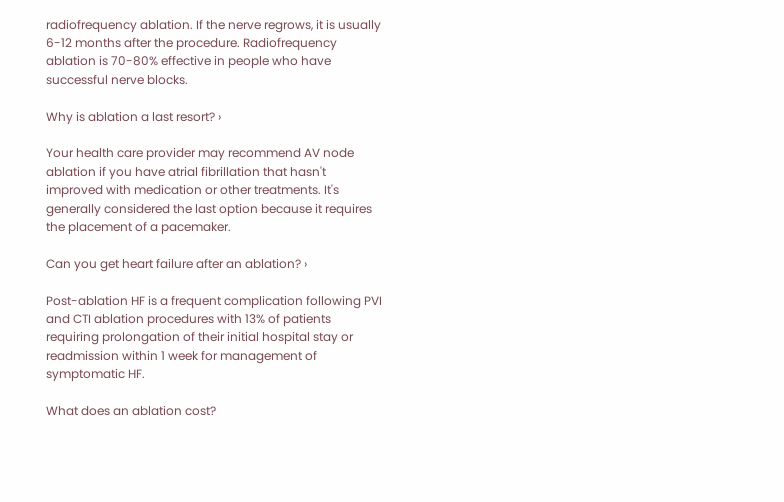radiofrequency ablation. If the nerve regrows, it is usually 6-12 months after the procedure. Radiofrequency ablation is 70-80% effective in people who have successful nerve blocks.

Why is ablation a last resort? ›

Your health care provider may recommend AV node ablation if you have atrial fibrillation that hasn't improved with medication or other treatments. It's generally considered the last option because it requires the placement of a pacemaker.

Can you get heart failure after an ablation? ›

Post-ablation HF is a frequent complication following PVI and CTI ablation procedures with 13% of patients requiring prolongation of their initial hospital stay or readmission within 1 week for management of symptomatic HF.

What does an ablation cost?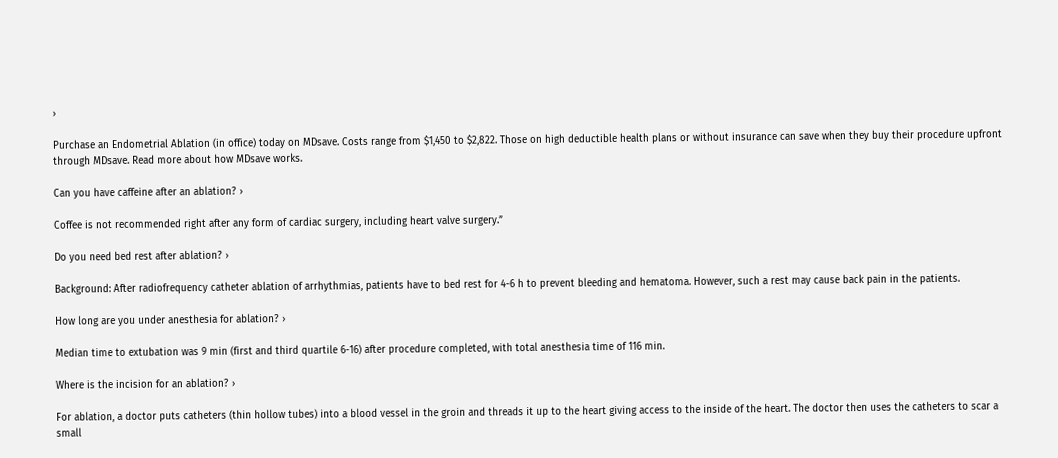›

Purchase an Endometrial Ablation (in office) today on MDsave. Costs range from $1,450 to $2,822. Those on high deductible health plans or without insurance can save when they buy their procedure upfront through MDsave. Read more about how MDsave works.

Can you have caffeine after an ablation? ›

Coffee is not recommended right after any form of cardiac surgery, including heart valve surgery.”

Do you need bed rest after ablation? ›

Background: After radiofrequency catheter ablation of arrhythmias, patients have to bed rest for 4-6 h to prevent bleeding and hematoma. However, such a rest may cause back pain in the patients.

How long are you under anesthesia for ablation? ›

Median time to extubation was 9 min (first and third quartile 6-16) after procedure completed, with total anesthesia time of 116 min.

Where is the incision for an ablation? ›

For ablation, a doctor puts catheters (thin hollow tubes) into a blood vessel in the groin and threads it up to the heart giving access to the inside of the heart. The doctor then uses the catheters to scar a small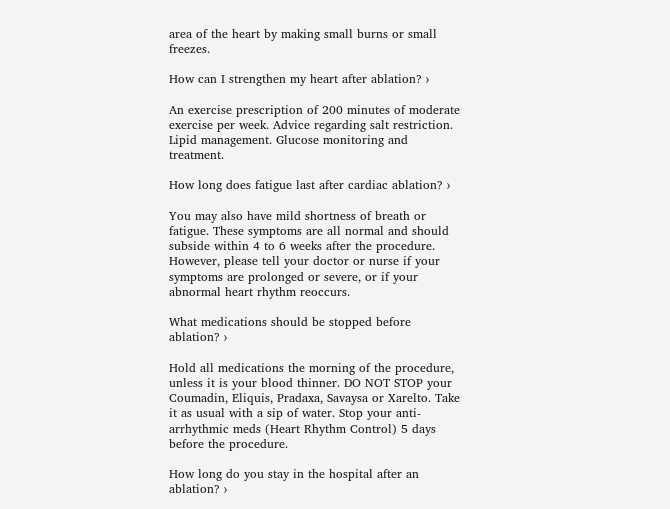area of the heart by making small burns or small freezes.

How can I strengthen my heart after ablation? ›

An exercise prescription of 200 minutes of moderate exercise per week. Advice regarding salt restriction. Lipid management. Glucose monitoring and treatment.

How long does fatigue last after cardiac ablation? ›

You may also have mild shortness of breath or fatigue. These symptoms are all normal and should subside within 4 to 6 weeks after the procedure. However, please tell your doctor or nurse if your symptoms are prolonged or severe, or if your abnormal heart rhythm reoccurs.

What medications should be stopped before ablation? ›

Hold all medications the morning of the procedure, unless it is your blood thinner. DO NOT STOP your Coumadin, Eliquis, Pradaxa, Savaysa or Xarelto. Take it as usual with a sip of water. Stop your anti-arrhythmic meds (Heart Rhythm Control) 5 days before the procedure.

How long do you stay in the hospital after an ablation? ›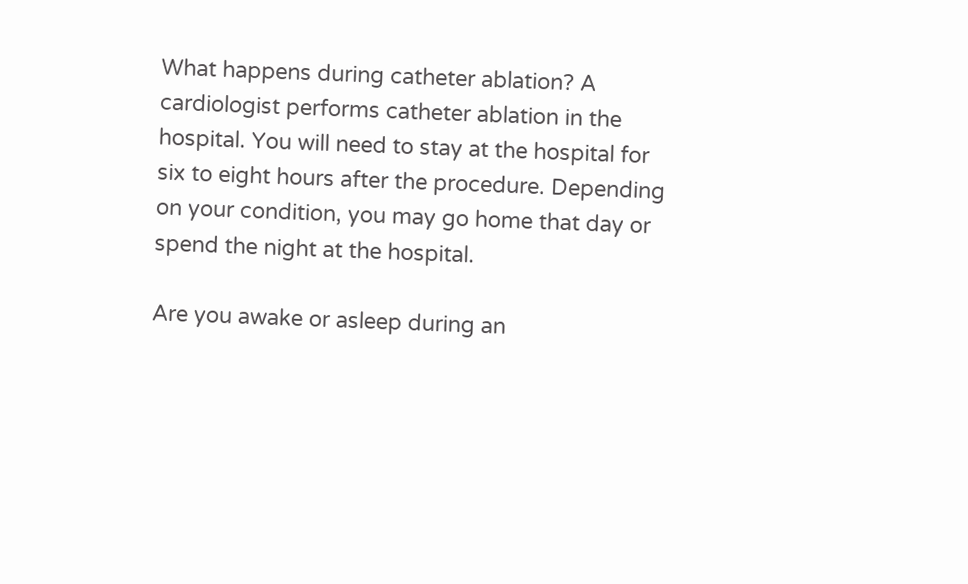What happens during catheter ablation? A cardiologist performs catheter ablation in the hospital. You will need to stay at the hospital for six to eight hours after the procedure. Depending on your condition, you may go home that day or spend the night at the hospital.

Are you awake or asleep during an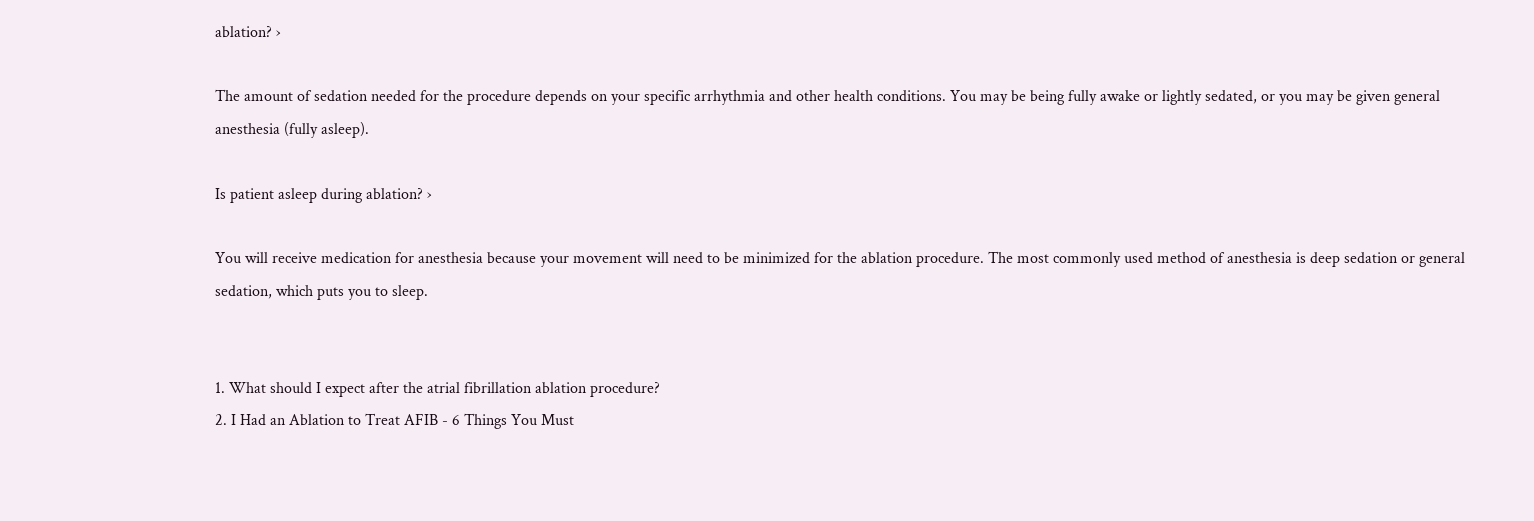ablation? ›

The amount of sedation needed for the procedure depends on your specific arrhythmia and other health conditions. You may be being fully awake or lightly sedated, or you may be given general anesthesia (fully asleep).

Is patient asleep during ablation? ›

You will receive medication for anesthesia because your movement will need to be minimized for the ablation procedure. The most commonly used method of anesthesia is deep sedation or general sedation, which puts you to sleep.


1. What should I expect after the atrial fibrillation ablation procedure?
2. I Had an Ablation to Treat AFIB - 6 Things You Must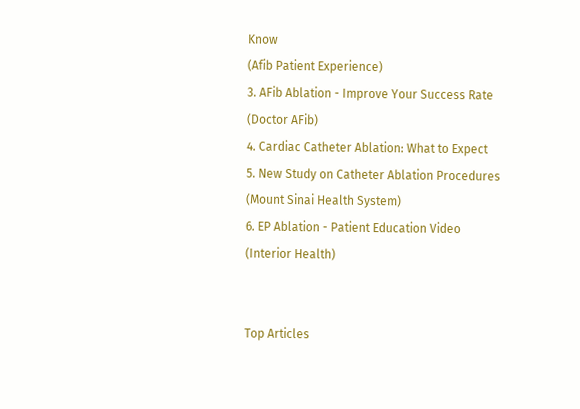Know
(Afib Patient Experience)
3. AFib Ablation - Improve Your Success Rate
(Doctor AFib)
4. Cardiac Catheter Ablation: What to Expect
5. New Study on Catheter Ablation Procedures
(Mount Sinai Health System)
6. EP Ablation - Patient Education Video
(Interior Health)


Top Articles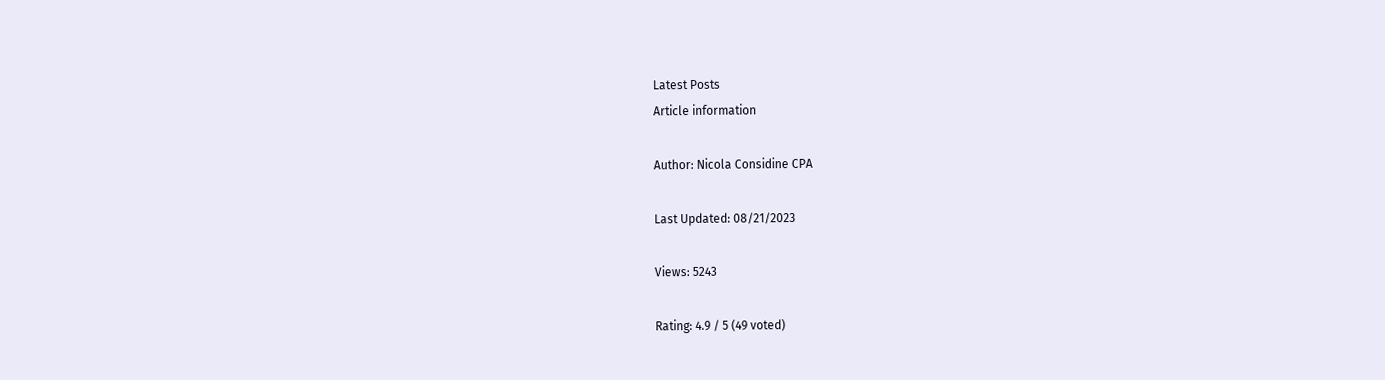Latest Posts
Article information

Author: Nicola Considine CPA

Last Updated: 08/21/2023

Views: 5243

Rating: 4.9 / 5 (49 voted)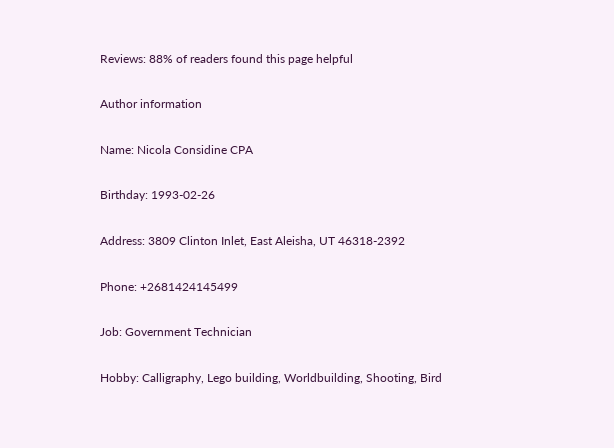Reviews: 88% of readers found this page helpful

Author information

Name: Nicola Considine CPA

Birthday: 1993-02-26

Address: 3809 Clinton Inlet, East Aleisha, UT 46318-2392

Phone: +2681424145499

Job: Government Technician

Hobby: Calligraphy, Lego building, Worldbuilding, Shooting, Bird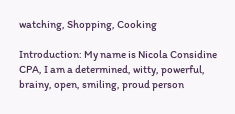watching, Shopping, Cooking

Introduction: My name is Nicola Considine CPA, I am a determined, witty, powerful, brainy, open, smiling, proud person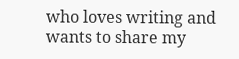who loves writing and wants to share my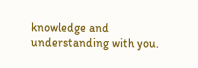knowledge and understanding with you.